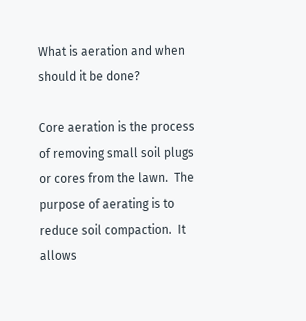What is aeration and when should it be done?

Core aeration is the process of removing small soil plugs or cores from the lawn.  The purpose of aerating is to reduce soil compaction.  It allows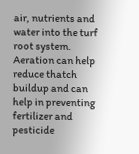air, nutrients and water into the turf root system.  Aeration can help reduce thatch buildup and can help in preventing fertilizer and pesticide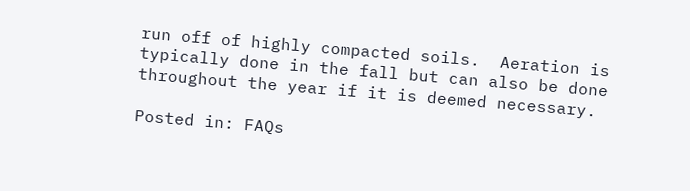run off of highly compacted soils.  Aeration is typically done in the fall but can also be done throughout the year if it is deemed necessary.

Posted in: FAQs